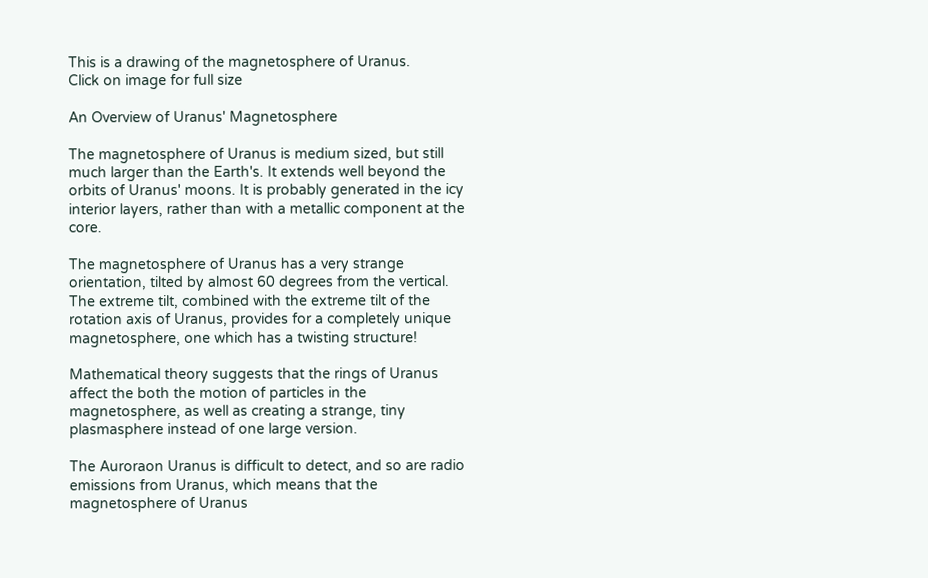This is a drawing of the magnetosphere of Uranus.
Click on image for full size

An Overview of Uranus' Magnetosphere

The magnetosphere of Uranus is medium sized, but still much larger than the Earth's. It extends well beyond the orbits of Uranus' moons. It is probably generated in the icy interior layers, rather than with a metallic component at the core.

The magnetosphere of Uranus has a very strange orientation, tilted by almost 60 degrees from the vertical. The extreme tilt, combined with the extreme tilt of the rotation axis of Uranus, provides for a completely unique magnetosphere, one which has a twisting structure!

Mathematical theory suggests that the rings of Uranus affect the both the motion of particles in the magnetosphere, as well as creating a strange, tiny plasmasphere instead of one large version.

The Auroraon Uranus is difficult to detect, and so are radio emissions from Uranus, which means that the magnetosphere of Uranus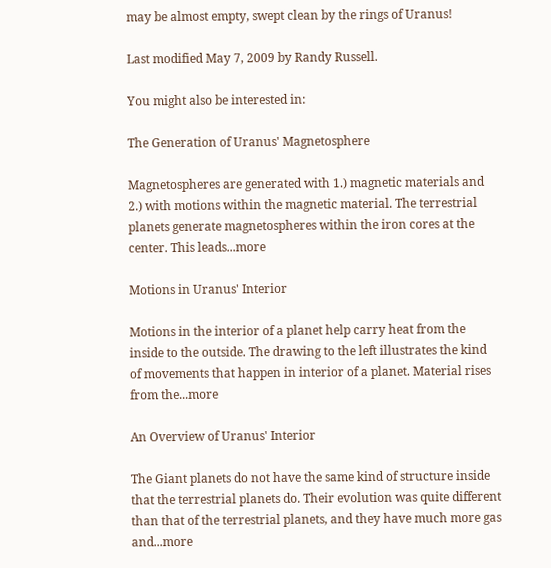may be almost empty, swept clean by the rings of Uranus!

Last modified May 7, 2009 by Randy Russell.

You might also be interested in:

The Generation of Uranus' Magnetosphere

Magnetospheres are generated with 1.) magnetic materials and 2.) with motions within the magnetic material. The terrestrial planets generate magnetospheres within the iron cores at the center. This leads...more

Motions in Uranus' Interior

Motions in the interior of a planet help carry heat from the inside to the outside. The drawing to the left illustrates the kind of movements that happen in interior of a planet. Material rises from the...more

An Overview of Uranus' Interior

The Giant planets do not have the same kind of structure inside that the terrestrial planets do. Their evolution was quite different than that of the terrestrial planets, and they have much more gas and...more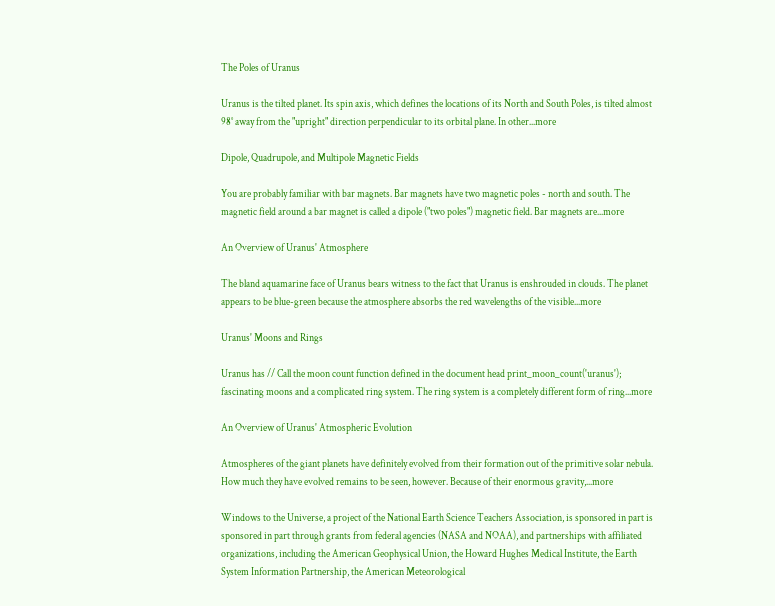The Poles of Uranus

Uranus is the tilted planet. Its spin axis, which defines the locations of its North and South Poles, is tilted almost 98° away from the "upright" direction perpendicular to its orbital plane. In other...more

Dipole, Quadrupole, and Multipole Magnetic Fields

You are probably familiar with bar magnets. Bar magnets have two magnetic poles - north and south. The magnetic field around a bar magnet is called a dipole ("two poles") magnetic field. Bar magnets are...more

An Overview of Uranus' Atmosphere

The bland aquamarine face of Uranus bears witness to the fact that Uranus is enshrouded in clouds. The planet appears to be blue-green because the atmosphere absorbs the red wavelengths of the visible...more

Uranus' Moons and Rings

Uranus has // Call the moon count function defined in the document head print_moon_count('uranus'); fascinating moons and a complicated ring system. The ring system is a completely different form of ring...more

An Overview of Uranus' Atmospheric Evolution

Atmospheres of the giant planets have definitely evolved from their formation out of the primitive solar nebula. How much they have evolved remains to be seen, however. Because of their enormous gravity,...more

Windows to the Universe, a project of the National Earth Science Teachers Association, is sponsored in part is sponsored in part through grants from federal agencies (NASA and NOAA), and partnerships with affiliated organizations, including the American Geophysical Union, the Howard Hughes Medical Institute, the Earth System Information Partnership, the American Meteorological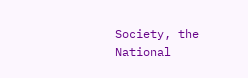Society, the National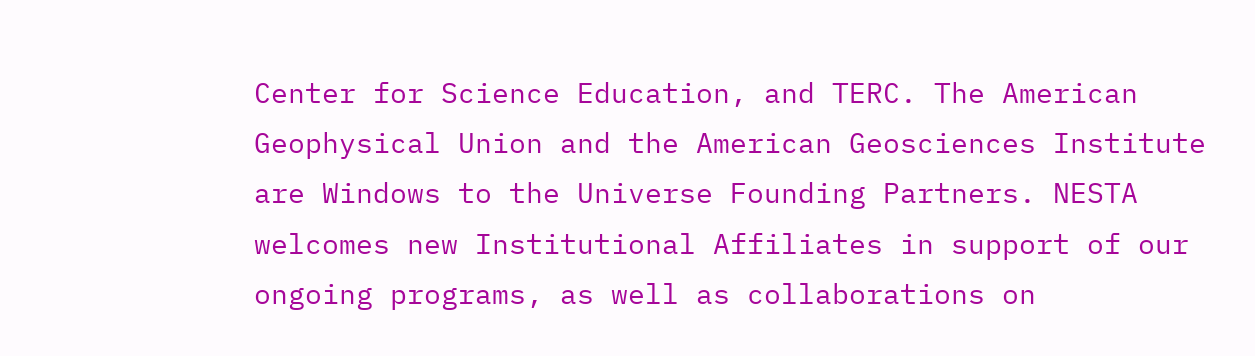Center for Science Education, and TERC. The American Geophysical Union and the American Geosciences Institute are Windows to the Universe Founding Partners. NESTA welcomes new Institutional Affiliates in support of our ongoing programs, as well as collaborations on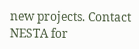new projects. Contact NESTA for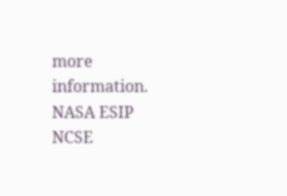more information. NASA ESIP NCSE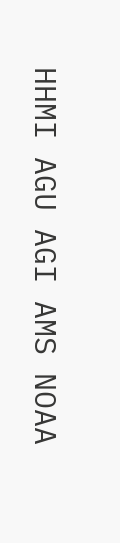HHMI AGU AGI AMS NOAA